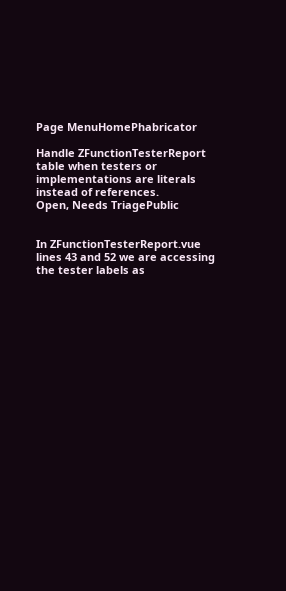Page MenuHomePhabricator

Handle ZFunctionTesterReport table when testers or implementations are literals instead of references.
Open, Needs TriagePublic


In ZFunctionTesterReport.vue lines 43 and 52 we are accessing the tester labels as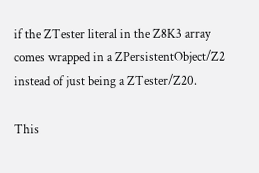if the ZTester literal in the Z8K3 array comes wrapped in a ZPersistentObject/Z2 instead of just being a ZTester/Z20.

This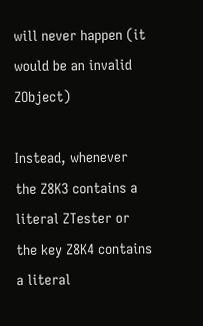will never happen (it would be an invalid ZObject)

Instead, whenever the Z8K3 contains a literal ZTester or the key Z8K4 contains a literal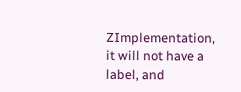ZImplementation, it will not have a label, and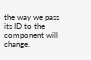the way we pass its ID to the component will change.